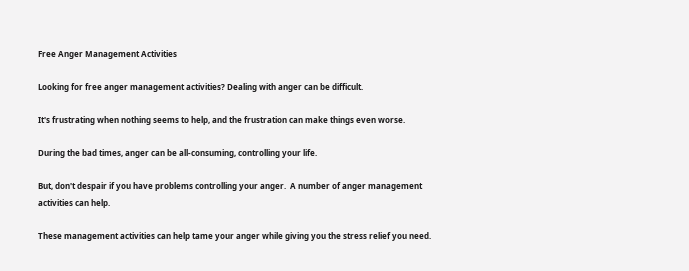Free Anger Management Activities

Looking for free anger management activities? Dealing with anger can be difficult.

It's frustrating when nothing seems to help, and the frustration can make things even worse.

During the bad times, anger can be all-consuming, controlling your life.

But, don't despair if you have problems controlling your anger.  A number of anger management activities can help.

These management activities can help tame your anger while giving you the stress relief you need.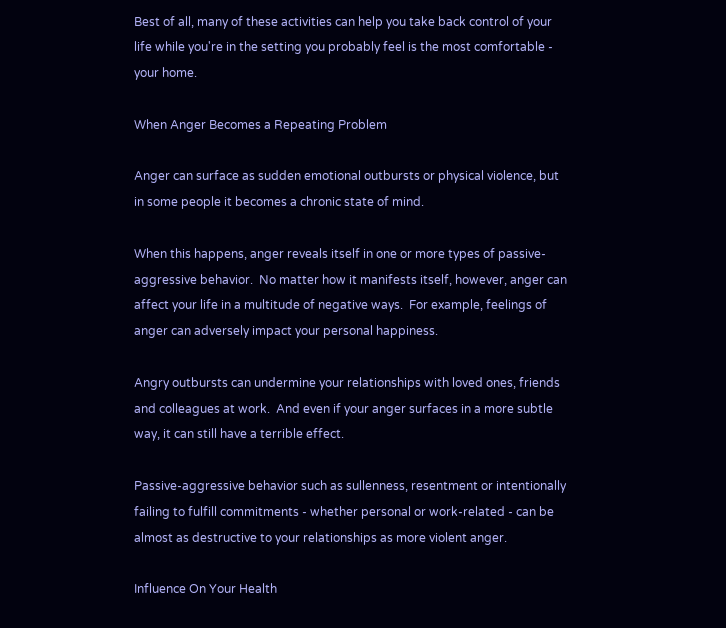Best of all, many of these activities can help you take back control of your life while you're in the setting you probably feel is the most comfortable - your home.

When Anger Becomes a Repeating Problem

Anger can surface as sudden emotional outbursts or physical violence, but in some people it becomes a chronic state of mind.

When this happens, anger reveals itself in one or more types of passive-aggressive behavior.  No matter how it manifests itself, however, anger can affect your life in a multitude of negative ways.  For example, feelings of anger can adversely impact your personal happiness.

Angry outbursts can undermine your relationships with loved ones, friends and colleagues at work.  And even if your anger surfaces in a more subtle way, it can still have a terrible effect.

Passive-aggressive behavior such as sullenness, resentment or intentionally failing to fulfill commitments - whether personal or work-related - can be almost as destructive to your relationships as more violent anger.

Influence On Your Health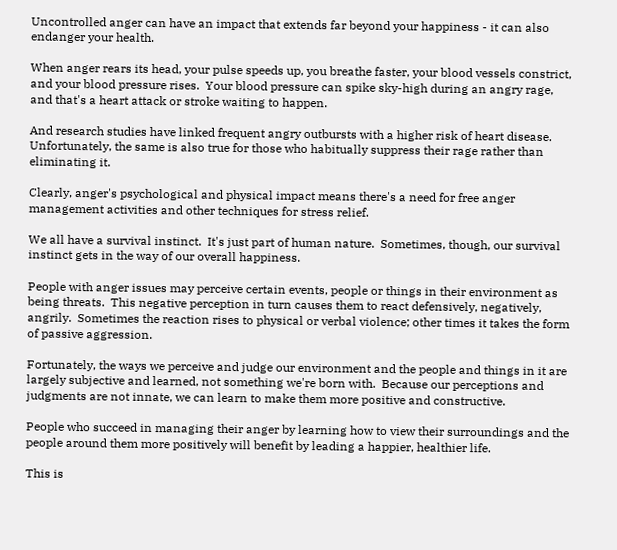Uncontrolled anger can have an impact that extends far beyond your happiness - it can also endanger your health.

When anger rears its head, your pulse speeds up, you breathe faster, your blood vessels constrict, and your blood pressure rises.  Your blood pressure can spike sky-high during an angry rage, and that's a heart attack or stroke waiting to happen.

And research studies have linked frequent angry outbursts with a higher risk of heart disease.  Unfortunately, the same is also true for those who habitually suppress their rage rather than eliminating it.

Clearly, anger's psychological and physical impact means there's a need for free anger management activities and other techniques for stress relief.

We all have a survival instinct.  It's just part of human nature.  Sometimes, though, our survival instinct gets in the way of our overall happiness.

People with anger issues may perceive certain events, people or things in their environment as being threats.  This negative perception in turn causes them to react defensively, negatively, angrily.  Sometimes the reaction rises to physical or verbal violence; other times it takes the form of passive aggression.

Fortunately, the ways we perceive and judge our environment and the people and things in it are largely subjective and learned, not something we're born with.  Because our perceptions and judgments are not innate, we can learn to make them more positive and constructive.

People who succeed in managing their anger by learning how to view their surroundings and the people around them more positively will benefit by leading a happier, healthier life.

This is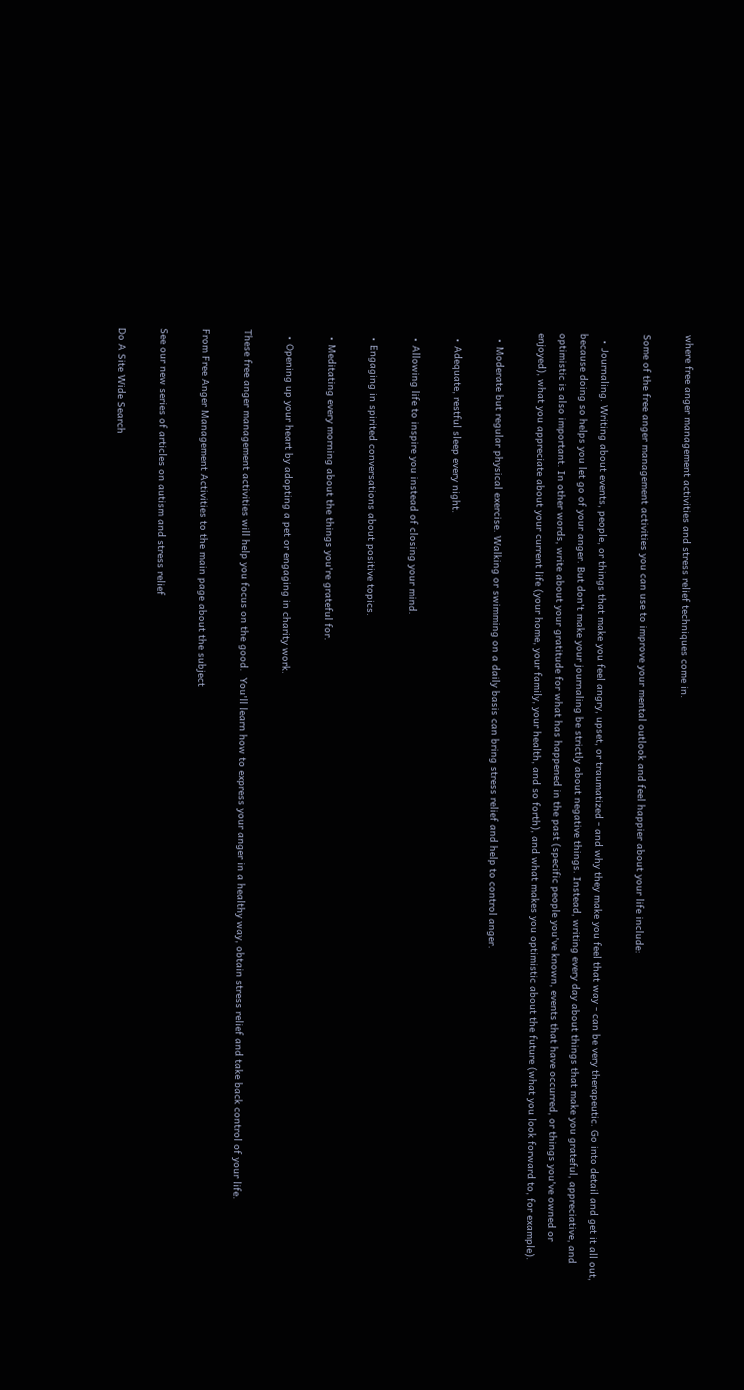where free anger management activities and stress relief techniques come in.

Some of the free anger management activities you can use to improve your mental outlook and feel happier about your life include:

  • Journaling. Writing about events, people, or things that make you feel angry, upset, or traumatized - and why they make you feel that way - can be very therapeutic. Go into detail and get it all out, because doing so helps you let go of your anger. But don't make your journaling be strictly about negative things. Instead, writing every day about things that make you grateful, appreciative, and optimistic is also important. In other words, write about your gratitude for what has happened in the past (specific people you've known, events that have occurred, or things you've owned or enjoyed), what you appreciate about your current life (your home, your family, your health, and so forth), and what makes you optimistic about the future (what you look forward to, for example).

  • Moderate but regular physical exercise. Walking or swimming on a daily basis can bring stress relief and help to control anger.

  • Adequate, restful sleep every night.

  • Allowing life to inspire you instead of closing your mind.

  • Engaging in spirited conversations about positive topics.

  • Meditating every morning about the things you're grateful for.

  • Opening up your heart by adopting a pet or engaging in charity work.

These free anger management activities will help you focus on the good.  You'll learn how to express your anger in a healthy way, obtain stress relief and take back control of your life.

From Free Anger Management Activities to the main page about the subject

See our new series of articles on autism and stress relief

Do A Site Wide Search